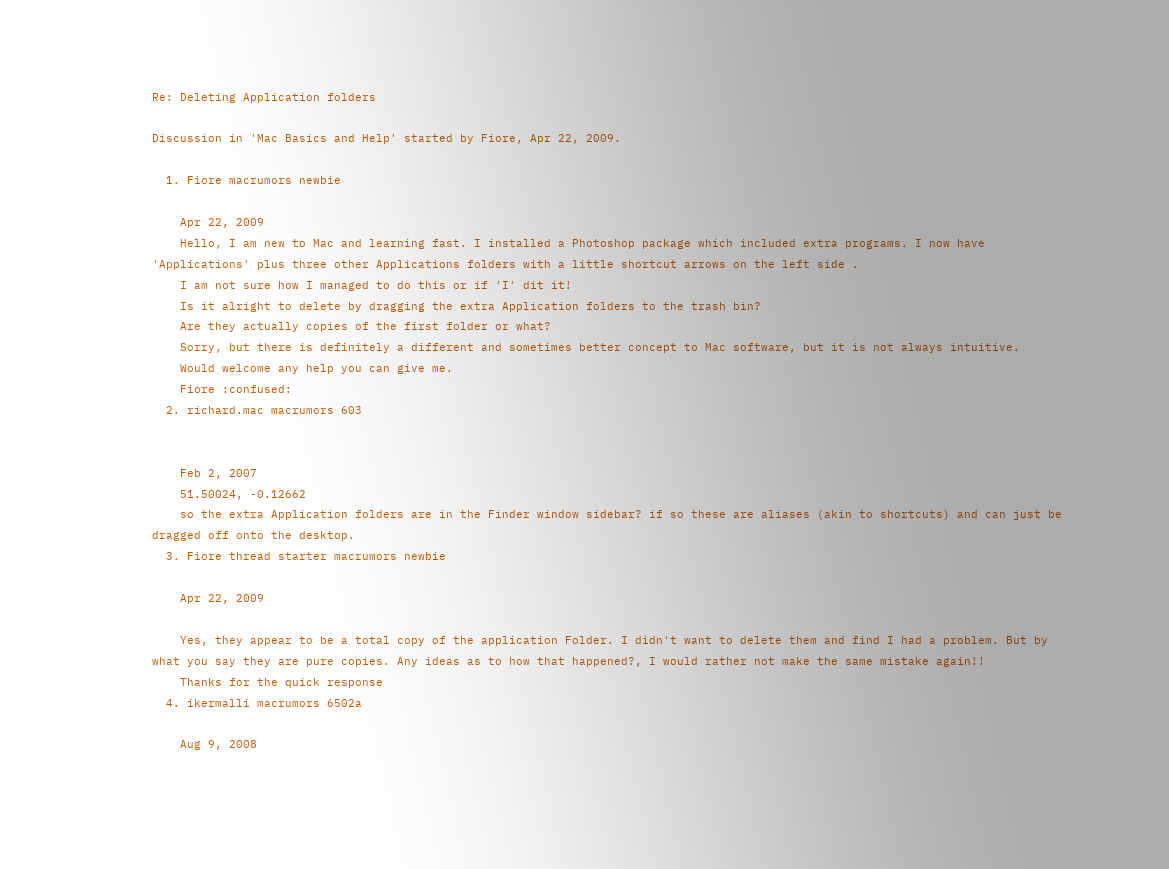Re: Deleting Application folders

Discussion in 'Mac Basics and Help' started by Fiore, Apr 22, 2009.

  1. Fiore macrumors newbie

    Apr 22, 2009
    Hello, I am new to Mac and learning fast. I installed a Photoshop package which included extra programs. I now have 'Applications' plus three other Applications folders with a little shortcut arrows on the left side .
    I am not sure how I managed to do this or if 'I' dit it!
    Is it alright to delete by dragging the extra Application folders to the trash bin?
    Are they actually copies of the first folder or what?
    Sorry, but there is definitely a different and sometimes better concept to Mac software, but it is not always intuitive.
    Would welcome any help you can give me.
    Fiore :confused:
  2. richard.mac macrumors 603


    Feb 2, 2007
    51.50024, -0.12662
    so the extra Application folders are in the Finder window sidebar? if so these are aliases (akin to shortcuts) and can just be dragged off onto the desktop.
  3. Fiore thread starter macrumors newbie

    Apr 22, 2009

    Yes, they appear to be a total copy of the application Folder. I didn't want to delete them and find I had a problem. But by what you say they are pure copies. Any ideas as to how that happened?, I would rather not make the same mistake again!!
    Thanks for the quick response
  4. ikermalli macrumors 6502a

    Aug 9, 2008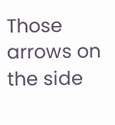Those arrows on the side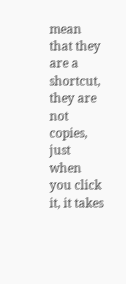mean that they are a shortcut, they are not copies, just when you click it, it takes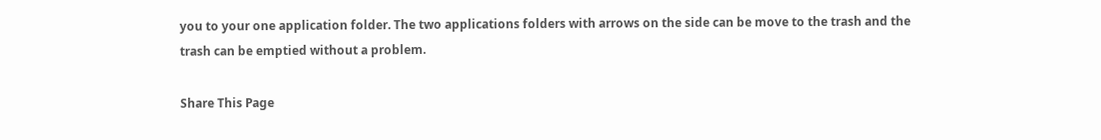you to your one application folder. The two applications folders with arrows on the side can be move to the trash and the trash can be emptied without a problem.

Share This Page